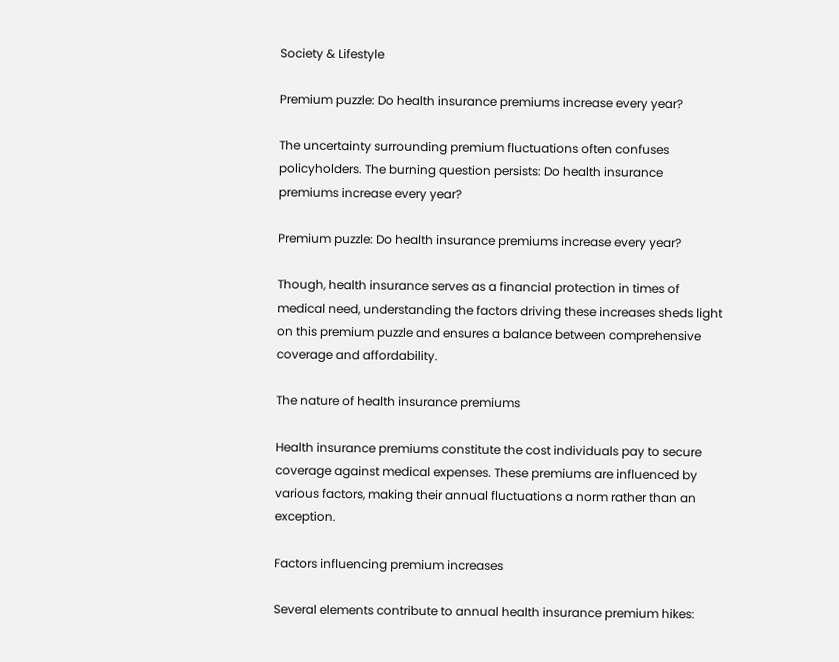Society & Lifestyle

Premium puzzle: Do health insurance premiums increase every year?

The uncertainty surrounding premium fluctuations often confuses policyholders. The burning question persists: Do health insurance premiums increase every year?

Premium puzzle: Do health insurance premiums increase every year?

Though, health insurance serves as a financial protection in times of medical need, understanding the factors driving these increases sheds light on this premium puzzle and ensures a balance between comprehensive coverage and affordability.

The nature of health insurance premiums

Health insurance premiums constitute the cost individuals pay to secure coverage against medical expenses. These premiums are influenced by various factors, making their annual fluctuations a norm rather than an exception.

Factors influencing premium increases

Several elements contribute to annual health insurance premium hikes: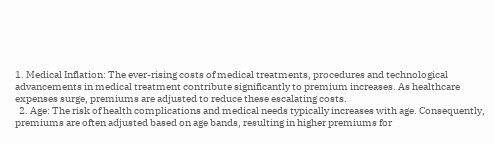1. Medical Inflation: The ever-rising costs of medical treatments, procedures and technological advancements in medical treatment contribute significantly to premium increases. As healthcare expenses surge, premiums are adjusted to reduce these escalating costs.
  2. Age: The risk of health complications and medical needs typically increases with age. Consequently, premiums are often adjusted based on age bands, resulting in higher premiums for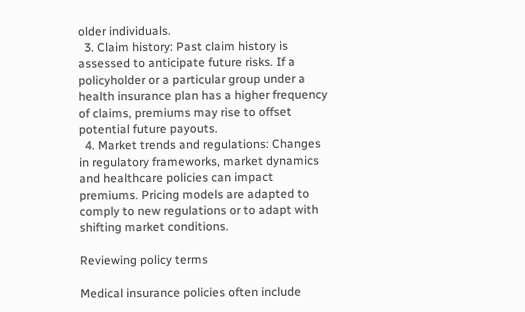older individuals.
  3. Claim history: Past claim history is assessed to anticipate future risks. If a policyholder or a particular group under a health insurance plan has a higher frequency of claims, premiums may rise to offset potential future payouts.
  4. Market trends and regulations: Changes in regulatory frameworks, market dynamics and healthcare policies can impact premiums. Pricing models are adapted to comply to new regulations or to adapt with shifting market conditions.

Reviewing policy terms

Medical insurance policies often include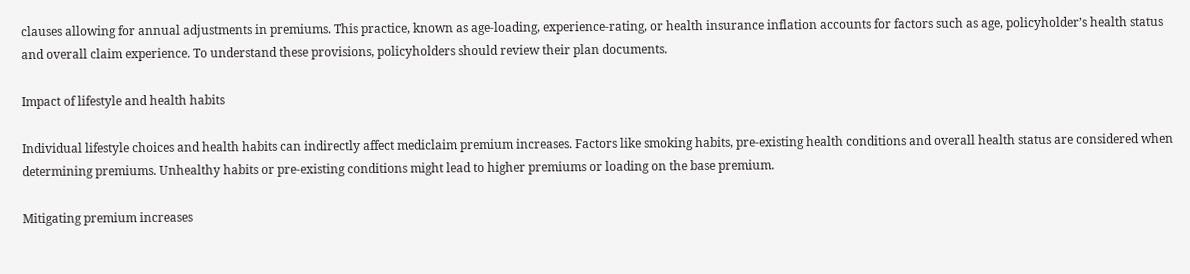clauses allowing for annual adjustments in premiums. This practice, known as age-loading, experience-rating, or health insurance inflation accounts for factors such as age, policyholder’s health status and overall claim experience. To understand these provisions, policyholders should review their plan documents.

Impact of lifestyle and health habits

Individual lifestyle choices and health habits can indirectly affect mediclaim premium increases. Factors like smoking habits, pre-existing health conditions and overall health status are considered when determining premiums. Unhealthy habits or pre-existing conditions might lead to higher premiums or loading on the base premium.

Mitigating premium increases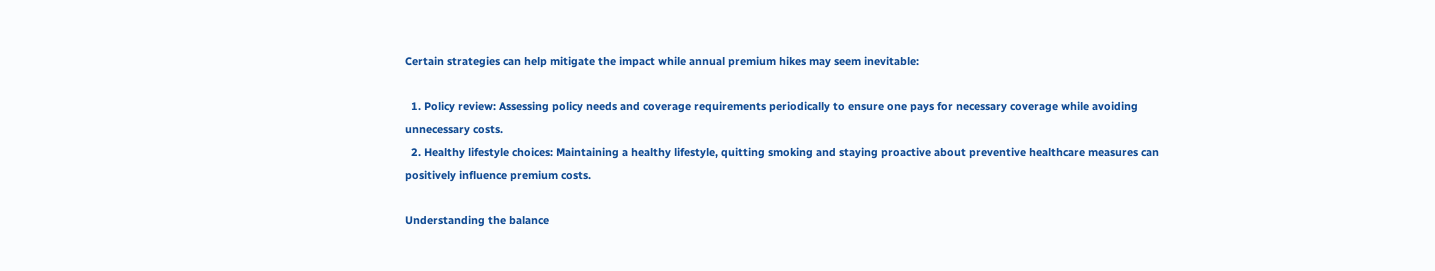Certain strategies can help mitigate the impact while annual premium hikes may seem inevitable:

  1. Policy review: Assessing policy needs and coverage requirements periodically to ensure one pays for necessary coverage while avoiding unnecessary costs.
  2. Healthy lifestyle choices: Maintaining a healthy lifestyle, quitting smoking and staying proactive about preventive healthcare measures can positively influence premium costs.

Understanding the balance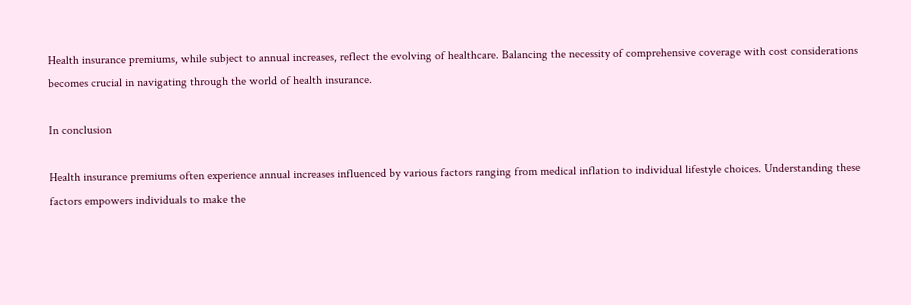Health insurance premiums, while subject to annual increases, reflect the evolving of healthcare. Balancing the necessity of comprehensive coverage with cost considerations becomes crucial in navigating through the world of health insurance.

In conclusion

Health insurance premiums often experience annual increases influenced by various factors ranging from medical inflation to individual lifestyle choices. Understanding these factors empowers individuals to make the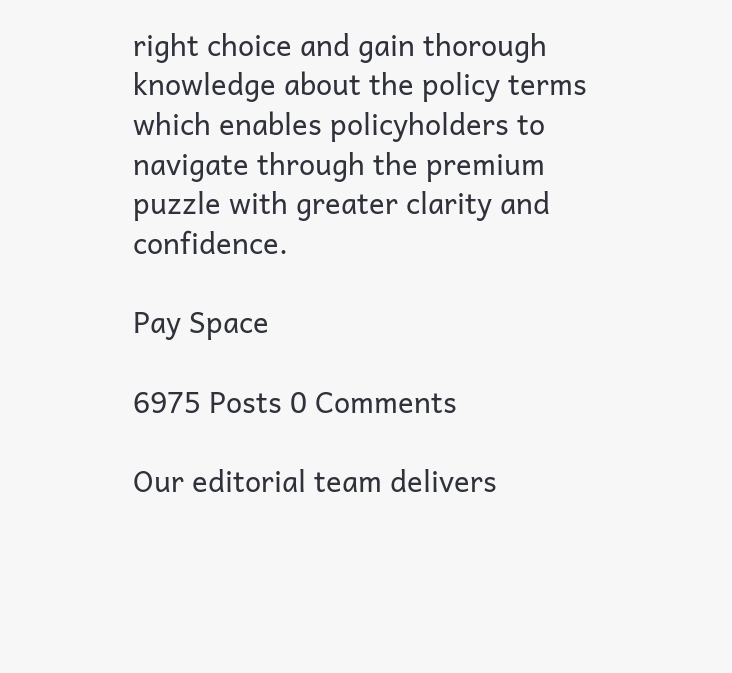right choice and gain thorough knowledge about the policy terms which enables policyholders to navigate through the premium puzzle with greater clarity and confidence.

Pay Space

6975 Posts 0 Comments

Our editorial team delivers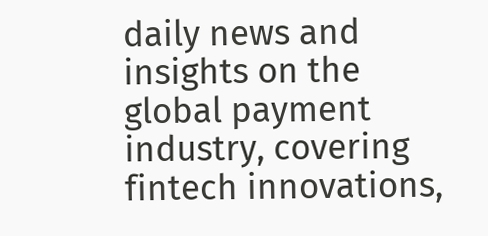daily news and insights on the global payment industry, covering fintech innovations,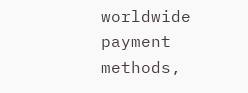worldwide payment methods,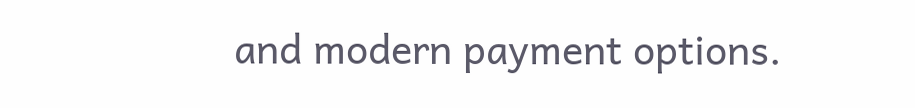and modern payment options.